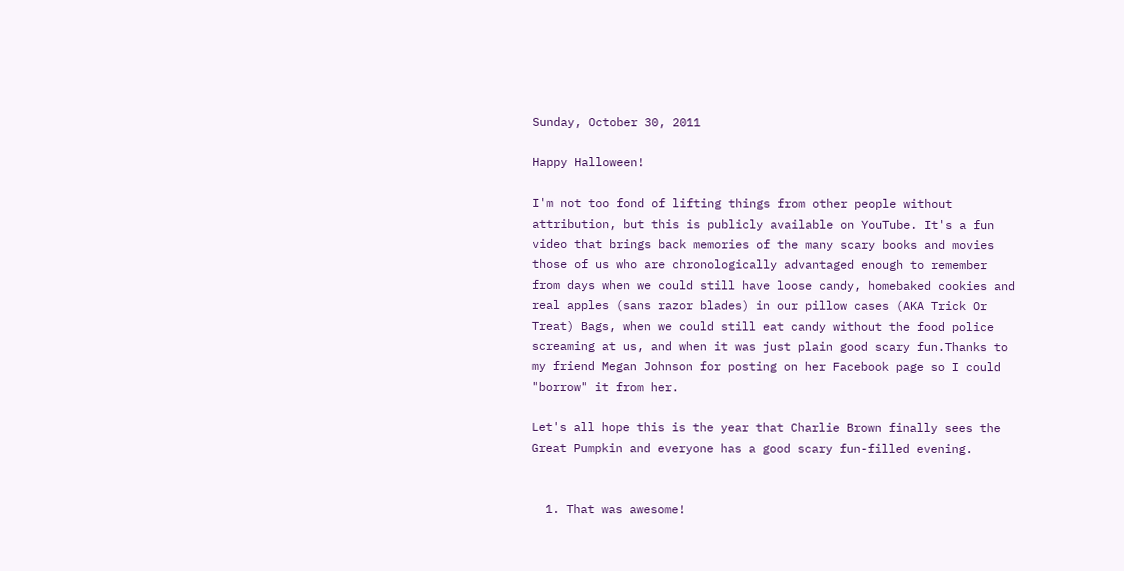Sunday, October 30, 2011

Happy Halloween!

I'm not too fond of lifting things from other people without attribution, but this is publicly available on YouTube. It's a fun video that brings back memories of the many scary books and movies those of us who are chronologically advantaged enough to remember from days when we could still have loose candy, homebaked cookies and real apples (sans razor blades) in our pillow cases (AKA Trick Or Treat) Bags, when we could still eat candy without the food police screaming at us, and when it was just plain good scary fun.Thanks to my friend Megan Johnson for posting on her Facebook page so I could "borrow" it from her.

Let's all hope this is the year that Charlie Brown finally sees the Great Pumpkin and everyone has a good scary fun-filled evening.


  1. That was awesome!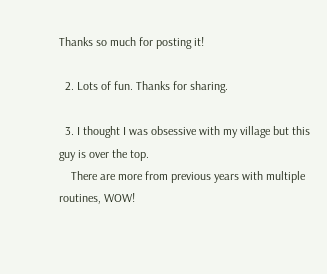Thanks so much for posting it!

  2. Lots of fun. Thanks for sharing.

  3. I thought I was obsessive with my village but this guy is over the top.
    There are more from previous years with multiple routines, WOW!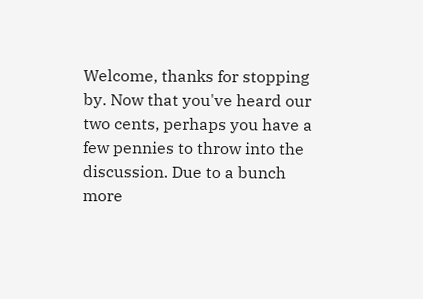Welcome, thanks for stopping by. Now that you've heard our two cents, perhaps you have a few pennies to throw into the discussion. Due to a bunch more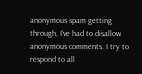anonymous spam getting through, I've had to disallow anonymous comments. I try to respond to all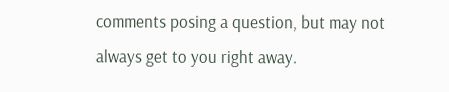comments posing a question, but may not always get to you right away.